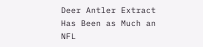Deer Antler Extract Has Been as Much an NFL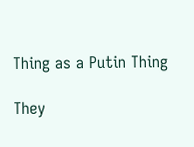Thing as a Putin Thing

They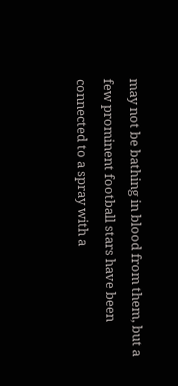may not be bathing in blood from them, but a few prominent football stars have been connected to a spray with a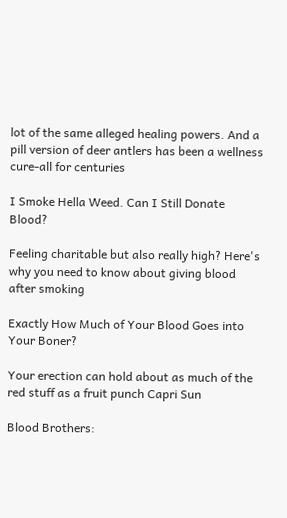lot of the same alleged healing powers. And a pill version of deer antlers has been a wellness cure-all for centuries

I Smoke Hella Weed. Can I Still Donate Blood?

Feeling charitable but also really high? Here's why you need to know about giving blood after smoking

Exactly How Much of Your Blood Goes into Your Boner?

Your erection can hold about as much of the red stuff as a fruit punch Capri Sun

Blood Brothers: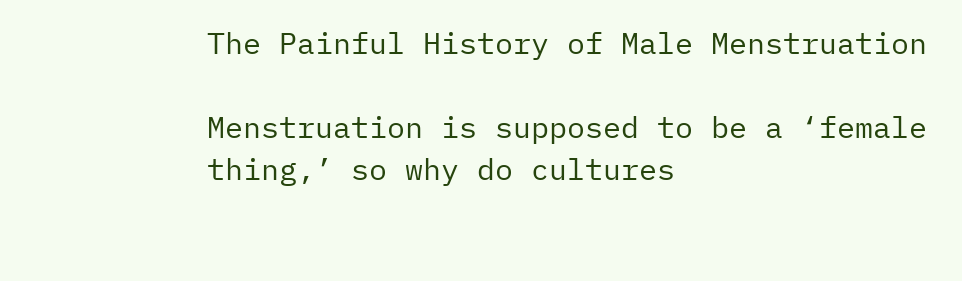The Painful History of Male Menstruation

Menstruation is supposed to be a ‘female thing,’ so why do cultures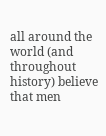all around the world (and throughout history) believe that men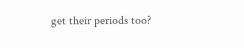get their periods too?